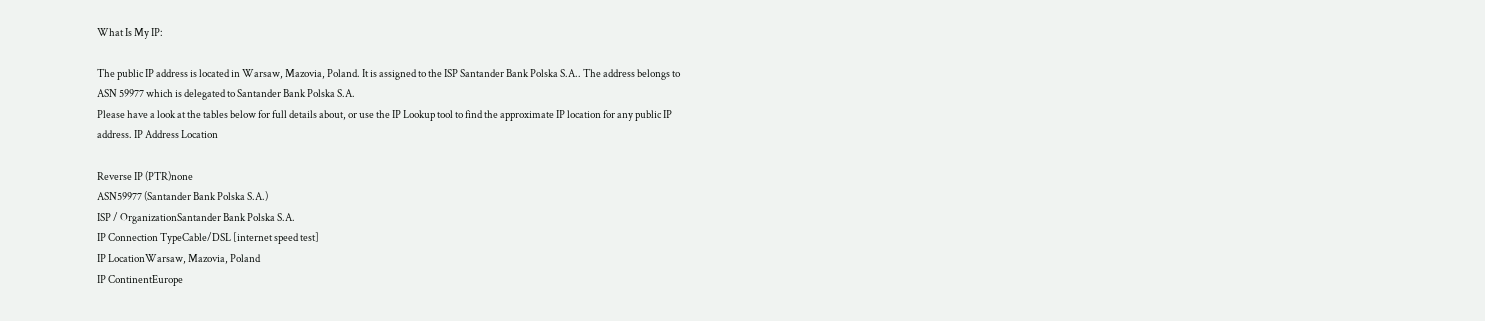What Is My IP:

The public IP address is located in Warsaw, Mazovia, Poland. It is assigned to the ISP Santander Bank Polska S.A.. The address belongs to ASN 59977 which is delegated to Santander Bank Polska S.A.
Please have a look at the tables below for full details about, or use the IP Lookup tool to find the approximate IP location for any public IP address. IP Address Location

Reverse IP (PTR)none
ASN59977 (Santander Bank Polska S.A.)
ISP / OrganizationSantander Bank Polska S.A.
IP Connection TypeCable/DSL [internet speed test]
IP LocationWarsaw, Mazovia, Poland
IP ContinentEurope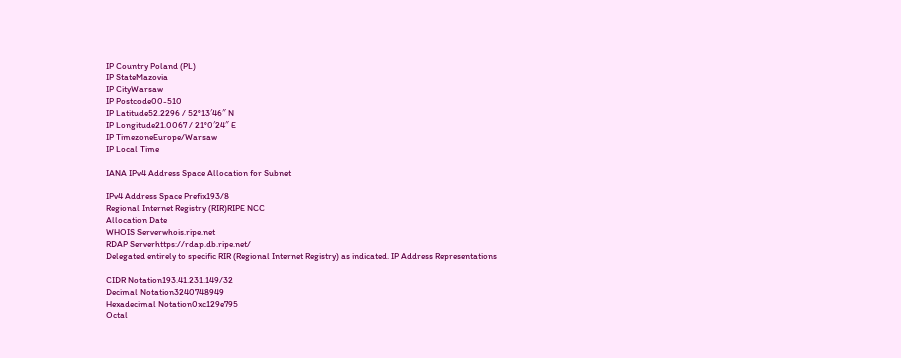IP Country Poland (PL)
IP StateMazovia
IP CityWarsaw
IP Postcode00-510
IP Latitude52.2296 / 52°13′46″ N
IP Longitude21.0067 / 21°0′24″ E
IP TimezoneEurope/Warsaw
IP Local Time

IANA IPv4 Address Space Allocation for Subnet

IPv4 Address Space Prefix193/8
Regional Internet Registry (RIR)RIPE NCC
Allocation Date
WHOIS Serverwhois.ripe.net
RDAP Serverhttps://rdap.db.ripe.net/
Delegated entirely to specific RIR (Regional Internet Registry) as indicated. IP Address Representations

CIDR Notation193.41.231.149/32
Decimal Notation3240748949
Hexadecimal Notation0xc129e795
Octal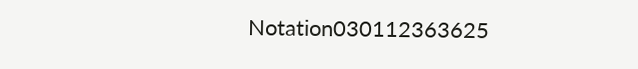Notation030112363625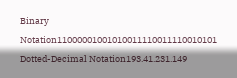Binary Notation11000001001010011110011110010101
Dotted-Decimal Notation193.41.231.149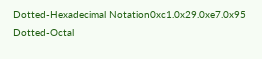Dotted-Hexadecimal Notation0xc1.0x29.0xe7.0x95
Dotted-Octal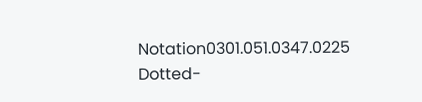Notation0301.051.0347.0225
Dotted-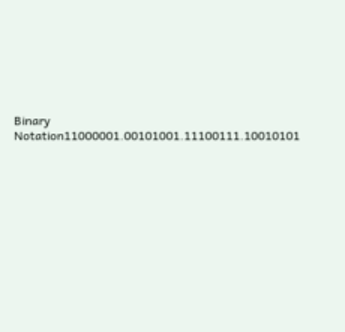Binary Notation11000001.00101001.11100111.10010101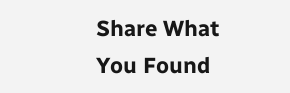Share What You Found